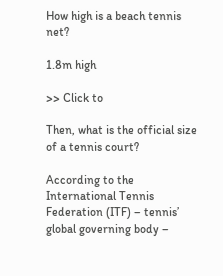How high is a beach tennis net?

1.8m high

>> Click to

Then, what is the official size of a tennis court?

According to the International Tennis Federation (ITF) – tennis’ global governing body –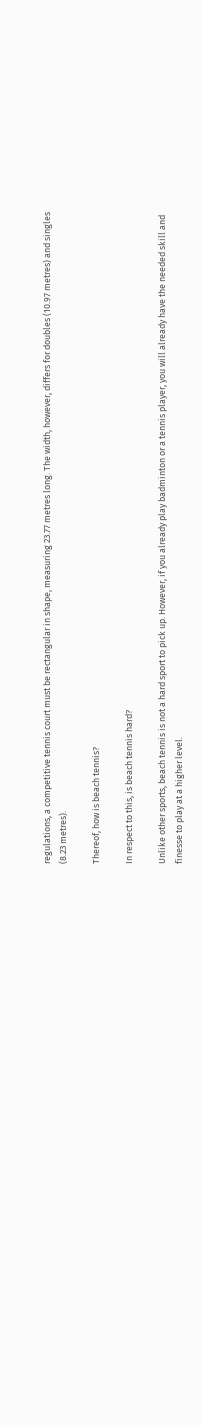regulations, a competitive tennis court must be rectangular in shape, measuring 23.77 metres long. The width, however, differs for doubles (10.97 metres) and singles (8.23 metres).

Thereof, how is beach tennis?

In respect to this, is beach tennis hard?

Unlike other sports, beach tennis is not a hard sport to pick up. However, if you already play badminton or a tennis player, you will already have the needed skill and finesse to play at a higher level.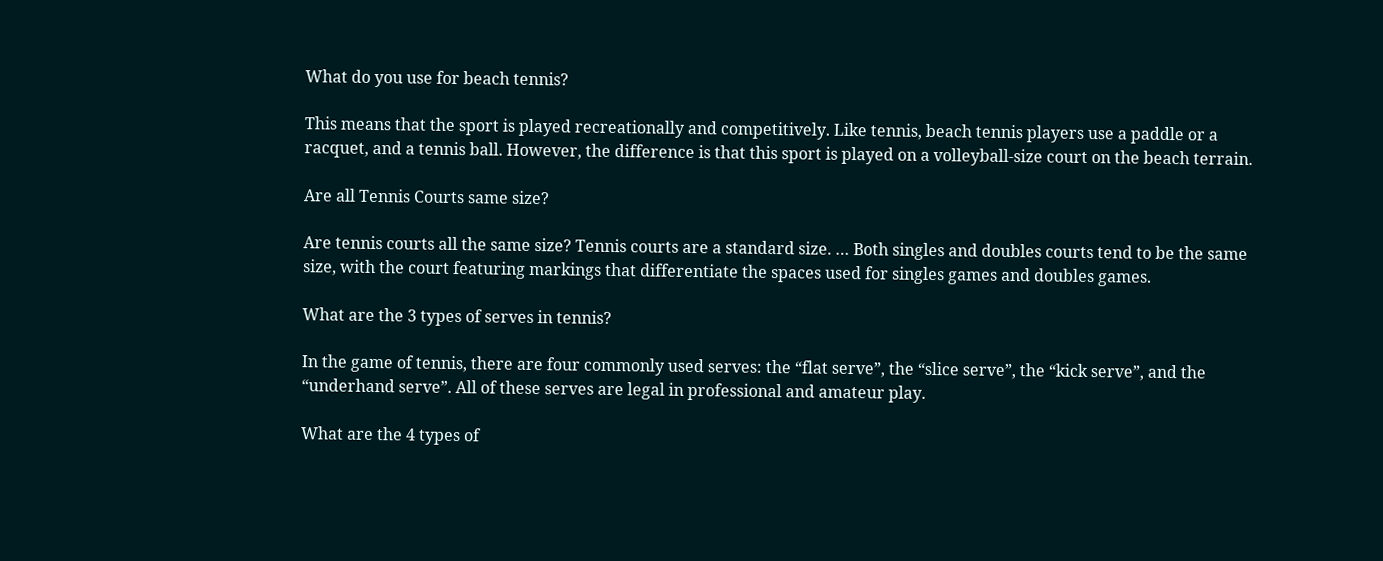What do you use for beach tennis?

This means that the sport is played recreationally and competitively. Like tennis, beach tennis players use a paddle or a racquet, and a tennis ball. However, the difference is that this sport is played on a volleyball-size court on the beach terrain.

Are all Tennis Courts same size?

Are tennis courts all the same size? Tennis courts are a standard size. … Both singles and doubles courts tend to be the same size, with the court featuring markings that differentiate the spaces used for singles games and doubles games.

What are the 3 types of serves in tennis?

In the game of tennis, there are four commonly used serves: the “flat serve”, the “slice serve”, the “kick serve”, and the “underhand serve”. All of these serves are legal in professional and amateur play.

What are the 4 types of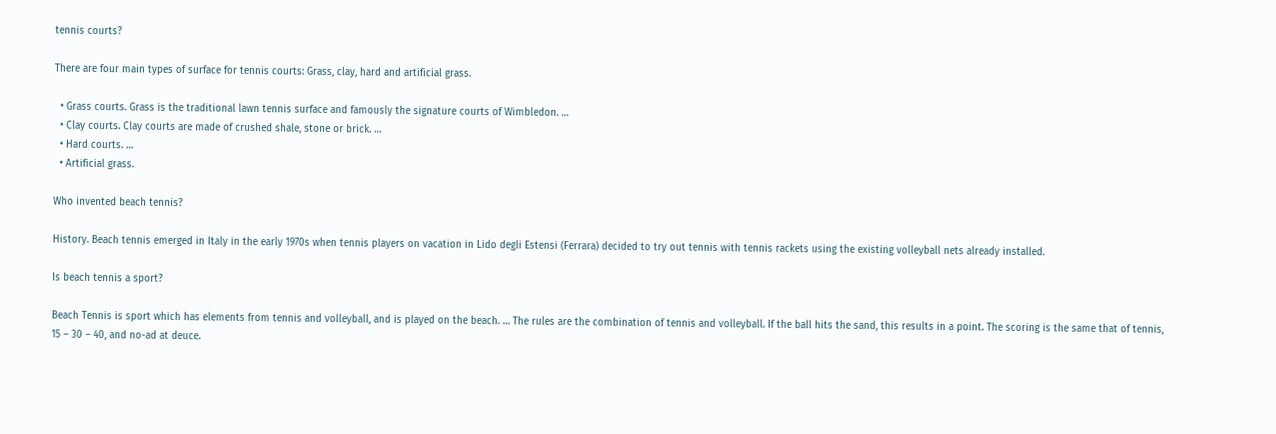tennis courts?

There are four main types of surface for tennis courts: Grass, clay, hard and artificial grass.

  • Grass courts. Grass is the traditional lawn tennis surface and famously the signature courts of Wimbledon. …
  • Clay courts. Clay courts are made of crushed shale, stone or brick. …
  • Hard courts. …
  • Artificial grass.

Who invented beach tennis?

History. Beach tennis emerged in Italy in the early 1970s when tennis players on vacation in Lido degli Estensi (Ferrara) decided to try out tennis with tennis rackets using the existing volleyball nets already installed.

Is beach tennis a sport?

Beach Tennis is sport which has elements from tennis and volleyball, and is played on the beach. … The rules are the combination of tennis and volleyball. If the ball hits the sand, this results in a point. The scoring is the same that of tennis, 15 – 30 – 40, and no-ad at deuce.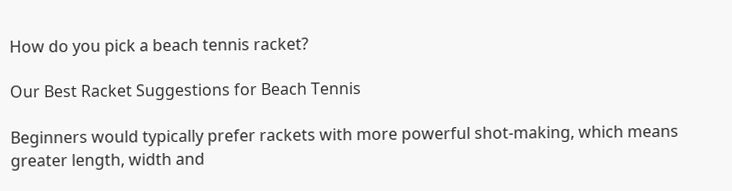How do you pick a beach tennis racket?

Our Best Racket Suggestions for Beach Tennis

Beginners would typically prefer rackets with more powerful shot-making, which means greater length, width and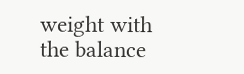weight with the balance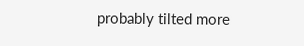probably tilted more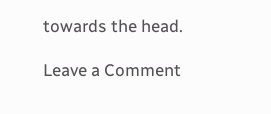towards the head.

Leave a Comment